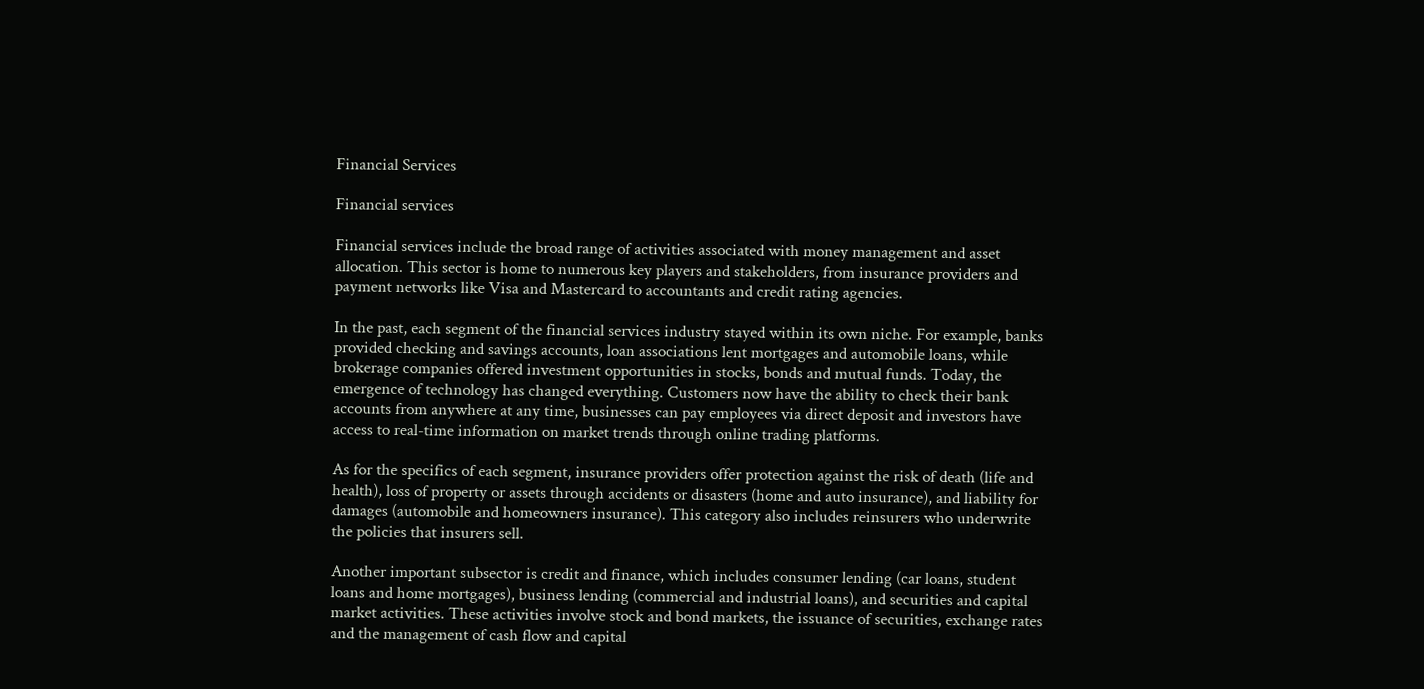Financial Services

Financial services

Financial services include the broad range of activities associated with money management and asset allocation. This sector is home to numerous key players and stakeholders, from insurance providers and payment networks like Visa and Mastercard to accountants and credit rating agencies.

In the past, each segment of the financial services industry stayed within its own niche. For example, banks provided checking and savings accounts, loan associations lent mortgages and automobile loans, while brokerage companies offered investment opportunities in stocks, bonds and mutual funds. Today, the emergence of technology has changed everything. Customers now have the ability to check their bank accounts from anywhere at any time, businesses can pay employees via direct deposit and investors have access to real-time information on market trends through online trading platforms.

As for the specifics of each segment, insurance providers offer protection against the risk of death (life and health), loss of property or assets through accidents or disasters (home and auto insurance), and liability for damages (automobile and homeowners insurance). This category also includes reinsurers who underwrite the policies that insurers sell.

Another important subsector is credit and finance, which includes consumer lending (car loans, student loans and home mortgages), business lending (commercial and industrial loans), and securities and capital market activities. These activities involve stock and bond markets, the issuance of securities, exchange rates and the management of cash flow and capital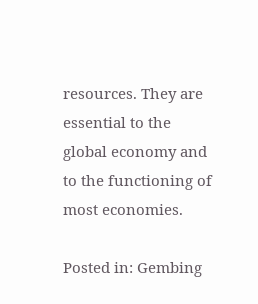resources. They are essential to the global economy and to the functioning of most economies.

Posted in: Gembing